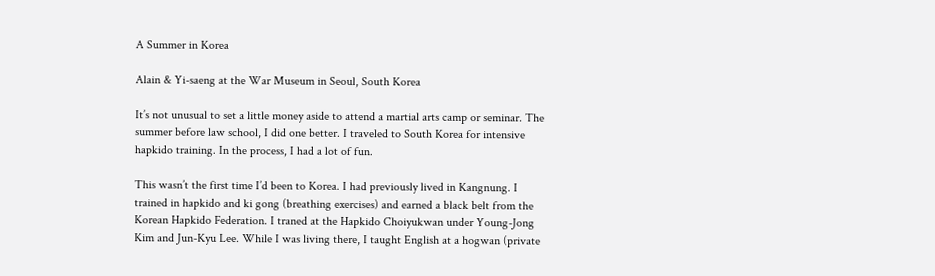A Summer in Korea

Alain & Yi-saeng at the War Museum in Seoul, South Korea

It’s not unusual to set a little money aside to attend a martial arts camp or seminar. The summer before law school, I did one better. I traveled to South Korea for intensive hapkido training. In the process, I had a lot of fun.

This wasn’t the first time I’d been to Korea. I had previously lived in Kangnung. I trained in hapkido and ki gong (breathing exercises) and earned a black belt from the Korean Hapkido Federation. I traned at the Hapkido Choiyukwan under Young-Jong Kim and Jun-Kyu Lee. While I was living there, I taught English at a hogwan (private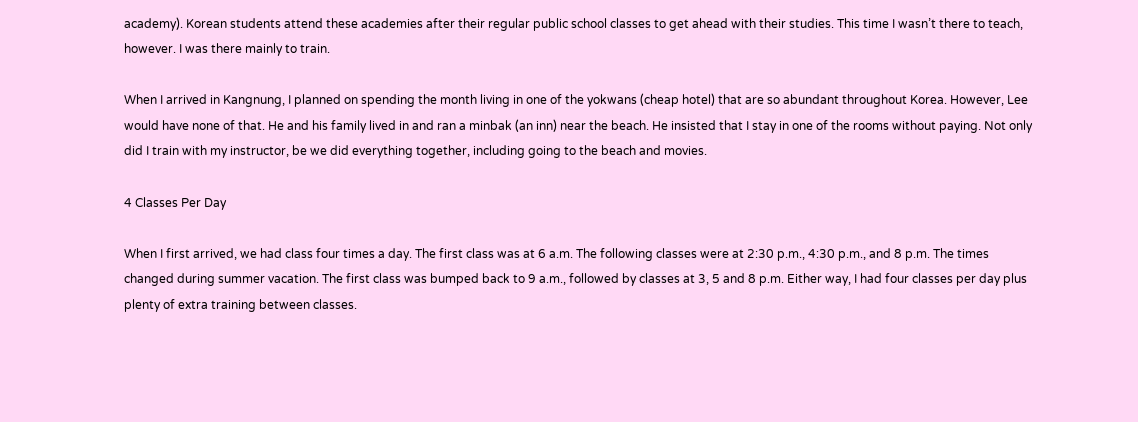academy). Korean students attend these academies after their regular public school classes to get ahead with their studies. This time I wasn’t there to teach, however. I was there mainly to train.

When I arrived in Kangnung, I planned on spending the month living in one of the yokwans (cheap hotel) that are so abundant throughout Korea. However, Lee would have none of that. He and his family lived in and ran a minbak (an inn) near the beach. He insisted that I stay in one of the rooms without paying. Not only did I train with my instructor, be we did everything together, including going to the beach and movies.

4 Classes Per Day

When I first arrived, we had class four times a day. The first class was at 6 a.m. The following classes were at 2:30 p.m., 4:30 p.m., and 8 p.m. The times changed during summer vacation. The first class was bumped back to 9 a.m., followed by classes at 3, 5 and 8 p.m. Either way, I had four classes per day plus plenty of extra training between classes.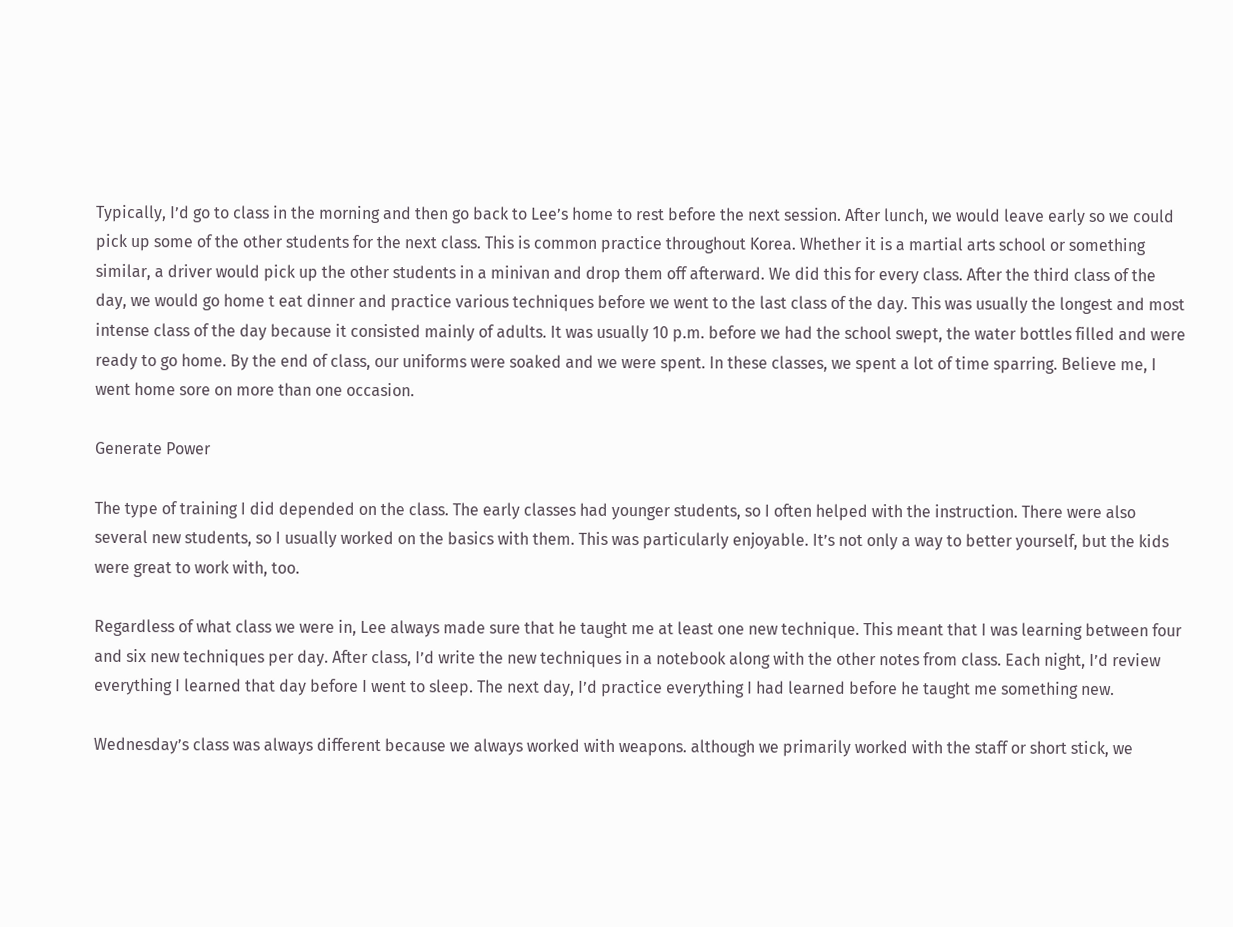Typically, I’d go to class in the morning and then go back to Lee’s home to rest before the next session. After lunch, we would leave early so we could pick up some of the other students for the next class. This is common practice throughout Korea. Whether it is a martial arts school or something similar, a driver would pick up the other students in a minivan and drop them off afterward. We did this for every class. After the third class of the day, we would go home t eat dinner and practice various techniques before we went to the last class of the day. This was usually the longest and most intense class of the day because it consisted mainly of adults. It was usually 10 p.m. before we had the school swept, the water bottles filled and were ready to go home. By the end of class, our uniforms were soaked and we were spent. In these classes, we spent a lot of time sparring. Believe me, I went home sore on more than one occasion.

Generate Power

The type of training I did depended on the class. The early classes had younger students, so I often helped with the instruction. There were also several new students, so I usually worked on the basics with them. This was particularly enjoyable. It’s not only a way to better yourself, but the kids were great to work with, too.

Regardless of what class we were in, Lee always made sure that he taught me at least one new technique. This meant that I was learning between four and six new techniques per day. After class, I’d write the new techniques in a notebook along with the other notes from class. Each night, I’d review everything I learned that day before I went to sleep. The next day, I’d practice everything I had learned before he taught me something new.

Wednesday’s class was always different because we always worked with weapons. although we primarily worked with the staff or short stick, we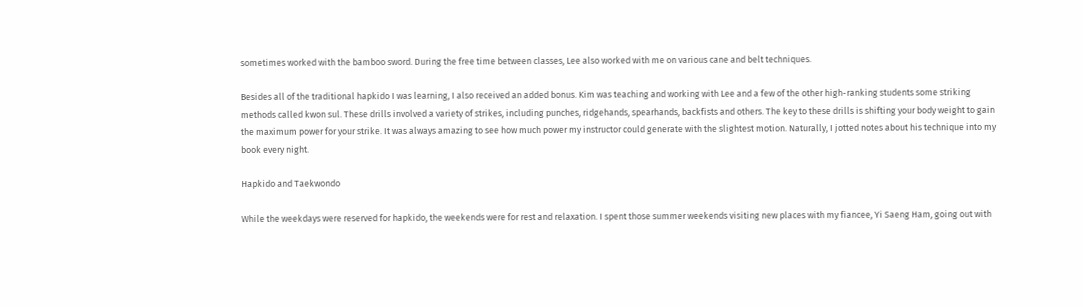sometimes worked with the bamboo sword. During the free time between classes, Lee also worked with me on various cane and belt techniques.

Besides all of the traditional hapkido I was learning, I also received an added bonus. Kim was teaching and working with Lee and a few of the other high-ranking students some striking methods called kwon sul. These drills involved a variety of strikes, including punches, ridgehands, spearhands, backfists and others. The key to these drills is shifting your body weight to gain the maximum power for your strike. It was always amazing to see how much power my instructor could generate with the slightest motion. Naturally, I jotted notes about his technique into my book every night.

Hapkido and Taekwondo

While the weekdays were reserved for hapkido, the weekends were for rest and relaxation. I spent those summer weekends visiting new places with my fiancee, Yi Saeng Ham, going out with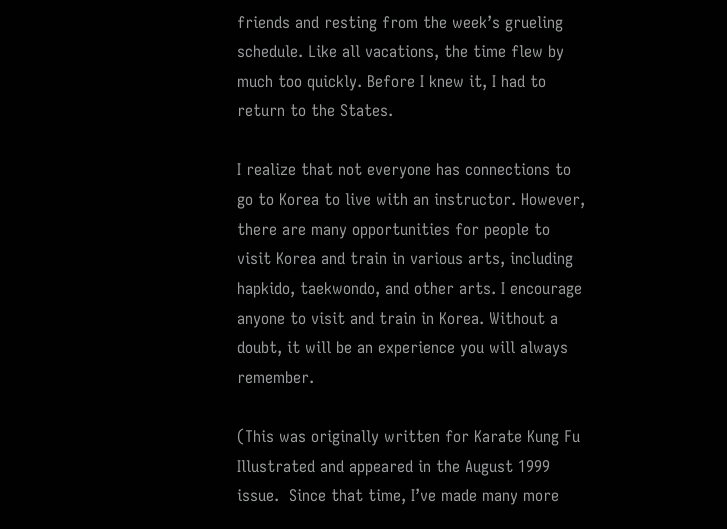friends and resting from the week’s grueling schedule. Like all vacations, the time flew by much too quickly. Before I knew it, I had to return to the States.

I realize that not everyone has connections to go to Korea to live with an instructor. However, there are many opportunities for people to visit Korea and train in various arts, including hapkido, taekwondo, and other arts. I encourage anyone to visit and train in Korea. Without a doubt, it will be an experience you will always remember.

(This was originally written for Karate Kung Fu Illustrated and appeared in the August 1999 issue.  Since that time, I’ve made many more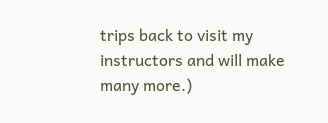trips back to visit my instructors and will make many more.)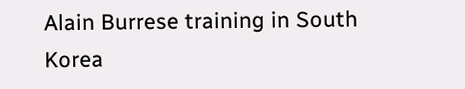Alain Burrese training in South Korea